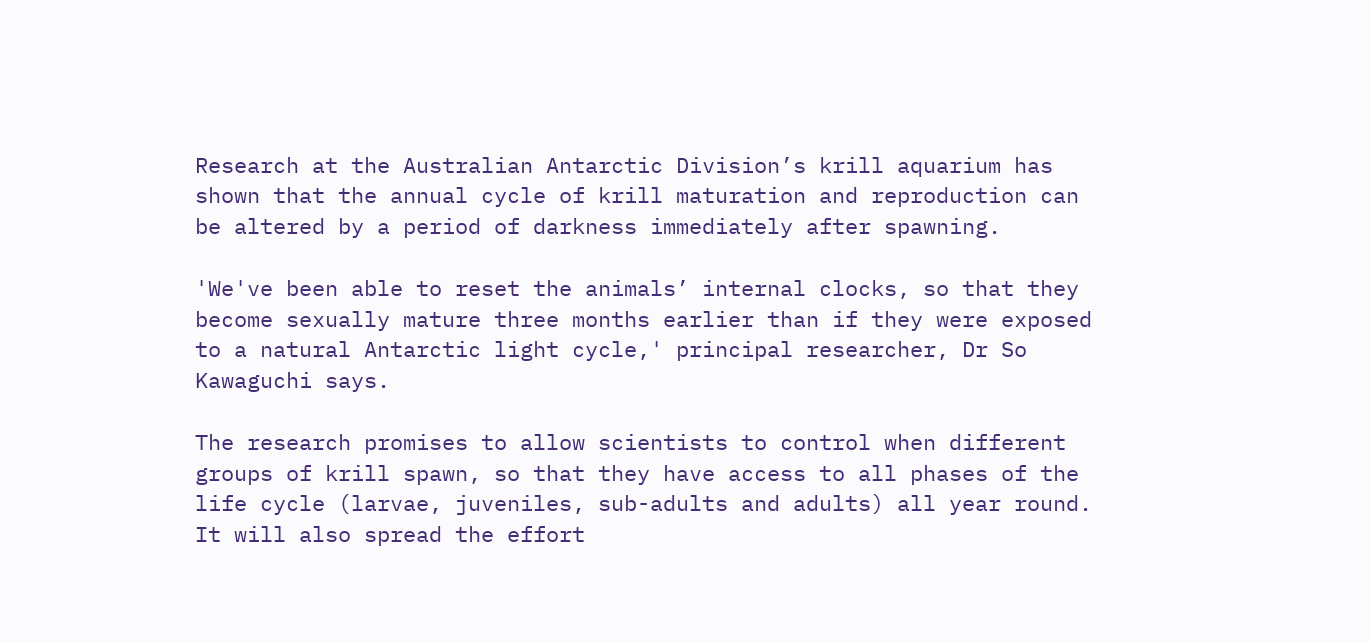Research at the Australian Antarctic Division’s krill aquarium has shown that the annual cycle of krill maturation and reproduction can be altered by a period of darkness immediately after spawning.

'We've been able to reset the animals’ internal clocks, so that they become sexually mature three months earlier than if they were exposed to a natural Antarctic light cycle,' principal researcher, Dr So Kawaguchi says.

The research promises to allow scientists to control when different groups of krill spawn, so that they have access to all phases of the life cycle (larvae, juveniles, sub-adults and adults) all year round. It will also spread the effort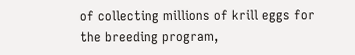of collecting millions of krill eggs for the breeding program,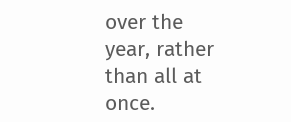over the year, rather than all at once.